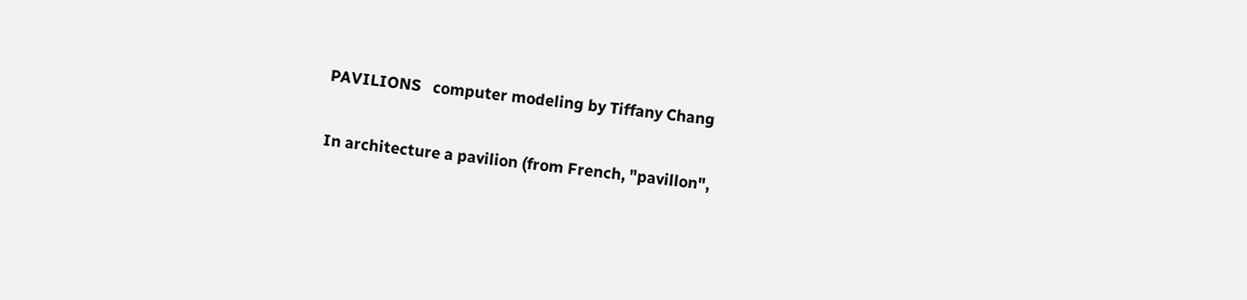PAVILIONS   computer modeling by Tiffany Chang

In architecture a pavilion (from French, "pavillon",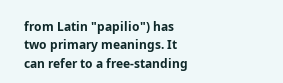from Latin "papilio") has two primary meanings. It can refer to a free-standing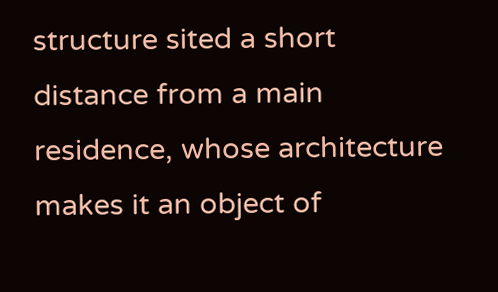structure sited a short distance from a main residence, whose architecture makes it an object of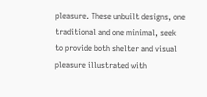pleasure. These unbuilt designs, one traditional and one minimal, seek to provide both shelter and visual pleasure illustrated with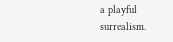a playful surrealism.